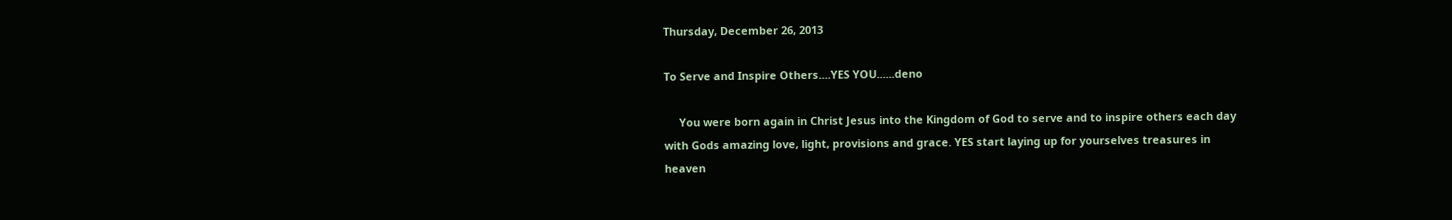Thursday, December 26, 2013

To Serve and Inspire Others....YES YOU......deno

     You were born again in Christ Jesus into the Kingdom of God to serve and to inspire others each day with Gods amazing love, light, provisions and grace. YES start laying up for yourselves treasures in heaven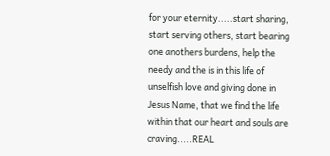for your eternity.....start sharing, start serving others, start bearing one anothers burdens, help the needy and the is in this life of unselfish love and giving done in Jesus Name, that we find the life within that our heart and souls are craving.....REAL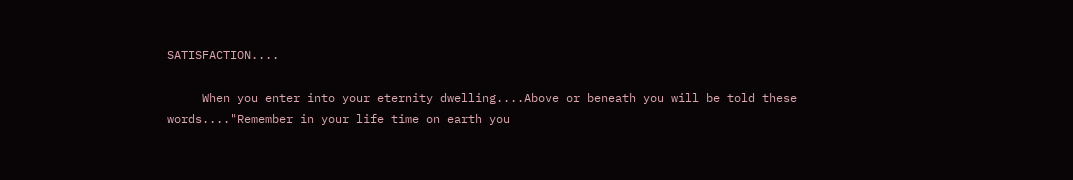SATISFACTION....

     When you enter into your eternity dwelling....Above or beneath you will be told these words...."Remember in your life time on earth you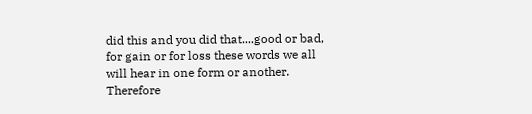did this and you did that....good or bad, for gain or for loss these words we all will hear in one form or another.  Therefore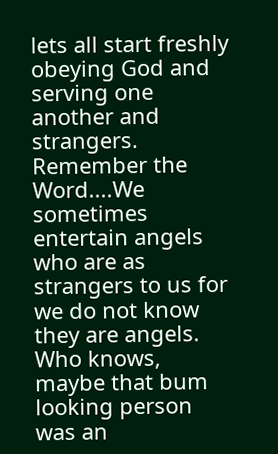lets all start freshly obeying God and serving one another and strangers. Remember the Word....We sometimes entertain angels who are as strangers to us for we do not know they are angels. Who knows, maybe that bum looking person was an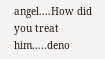angel....How did you treat him.....deno